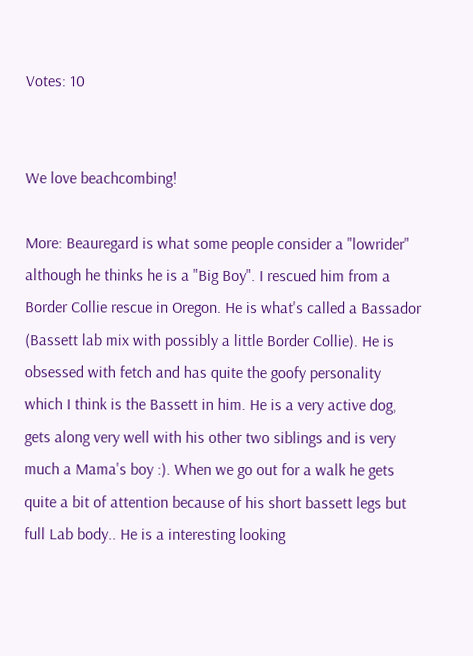Votes: 10


We love beachcombing!

More: Beauregard is what some people consider a "lowrider" although he thinks he is a "Big Boy". I rescued him from a Border Collie rescue in Oregon. He is what's called a Bassador (Bassett lab mix with possibly a little Border Collie). He is obsessed with fetch and has quite the goofy personality which I think is the Bassett in him. He is a very active dog, gets along very well with his other two siblings and is very much a Mama's boy :). When we go out for a walk he gets quite a bit of attention because of his short bassett legs but full Lab body.. He is a interesting looking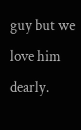guy but we love him dearly.